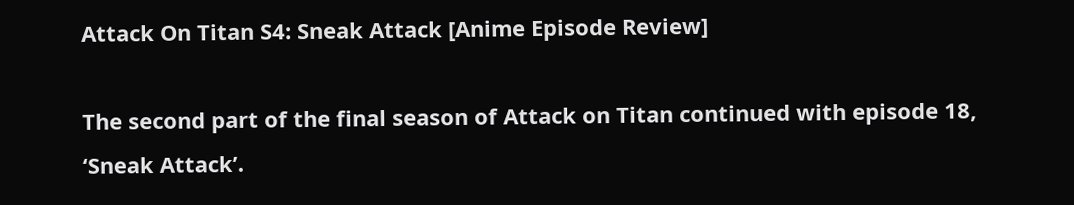Attack On Titan S4: Sneak Attack [Anime Episode Review]

The second part of the final season of Attack on Titan continued with episode 18, ‘Sneak Attack’.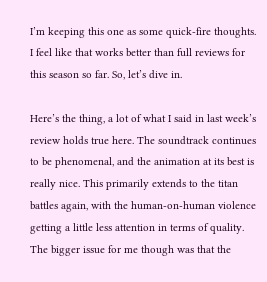I’m keeping this one as some quick-fire thoughts. I feel like that works better than full reviews for this season so far. So, let’s dive in.

Here’s the thing, a lot of what I said in last week’s review holds true here. The soundtrack continues to be phenomenal, and the animation at its best is really nice. This primarily extends to the titan battles again, with the human-on-human violence getting a little less attention in terms of quality. The bigger issue for me though was that the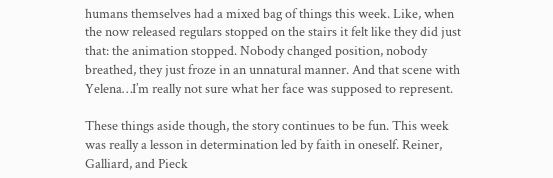humans themselves had a mixed bag of things this week. Like, when the now released regulars stopped on the stairs it felt like they did just that: the animation stopped. Nobody changed position, nobody breathed, they just froze in an unnatural manner. And that scene with Yelena…I’m really not sure what her face was supposed to represent.

These things aside though, the story continues to be fun. This week was really a lesson in determination led by faith in oneself. Reiner, Galliard, and Pieck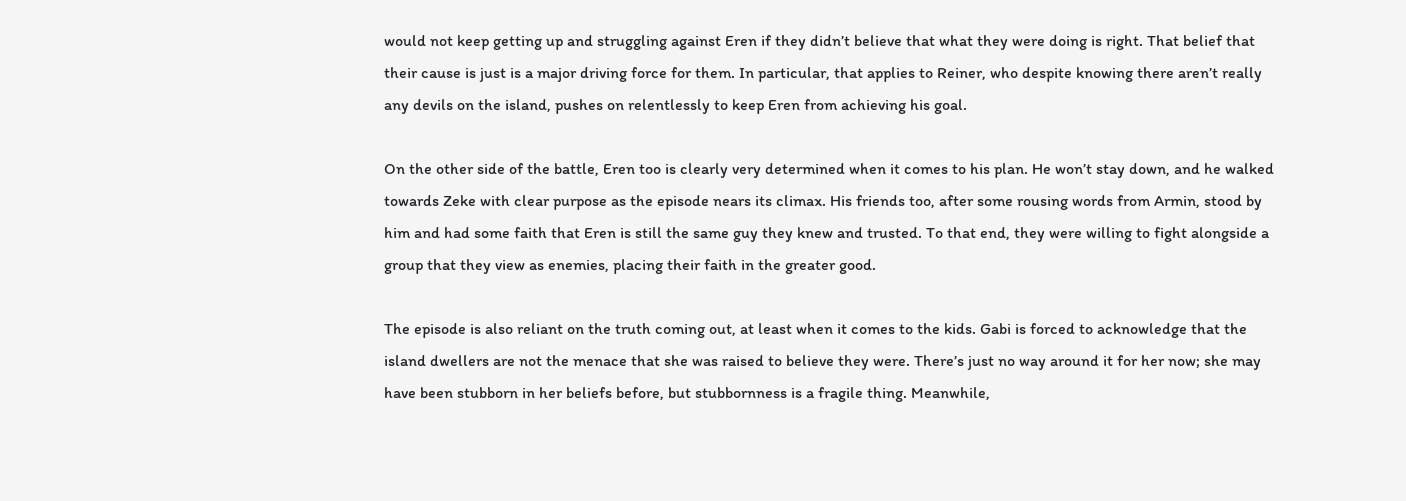would not keep getting up and struggling against Eren if they didn’t believe that what they were doing is right. That belief that their cause is just is a major driving force for them. In particular, that applies to Reiner, who despite knowing there aren’t really any devils on the island, pushes on relentlessly to keep Eren from achieving his goal.

On the other side of the battle, Eren too is clearly very determined when it comes to his plan. He won’t stay down, and he walked towards Zeke with clear purpose as the episode nears its climax. His friends too, after some rousing words from Armin, stood by him and had some faith that Eren is still the same guy they knew and trusted. To that end, they were willing to fight alongside a group that they view as enemies, placing their faith in the greater good.

The episode is also reliant on the truth coming out, at least when it comes to the kids. Gabi is forced to acknowledge that the island dwellers are not the menace that she was raised to believe they were. There’s just no way around it for her now; she may have been stubborn in her beliefs before, but stubbornness is a fragile thing. Meanwhile,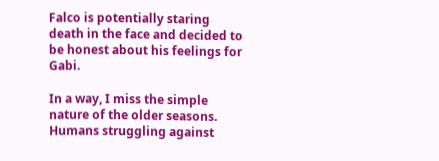Falco is potentially staring death in the face and decided to be honest about his feelings for Gabi.

In a way, I miss the simple nature of the older seasons. Humans struggling against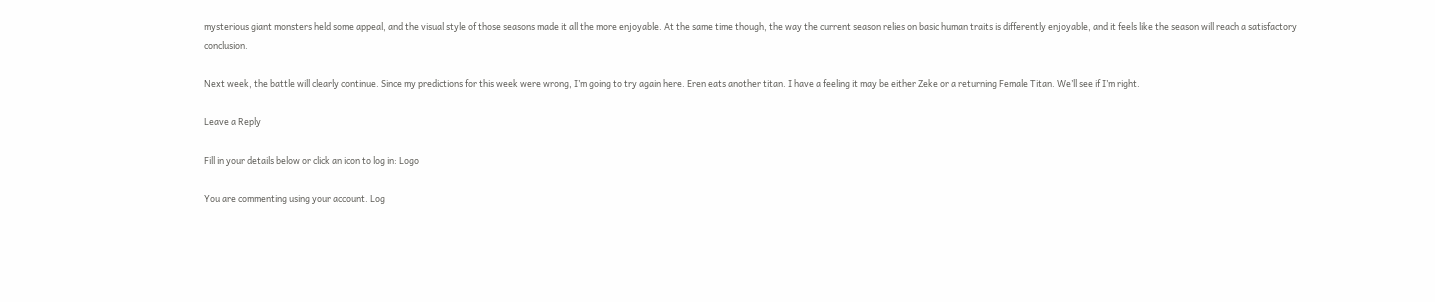mysterious giant monsters held some appeal, and the visual style of those seasons made it all the more enjoyable. At the same time though, the way the current season relies on basic human traits is differently enjoyable, and it feels like the season will reach a satisfactory conclusion.

Next week, the battle will clearly continue. Since my predictions for this week were wrong, I’m going to try again here. Eren eats another titan. I have a feeling it may be either Zeke or a returning Female Titan. We’ll see if I’m right.

Leave a Reply

Fill in your details below or click an icon to log in: Logo

You are commenting using your account. Log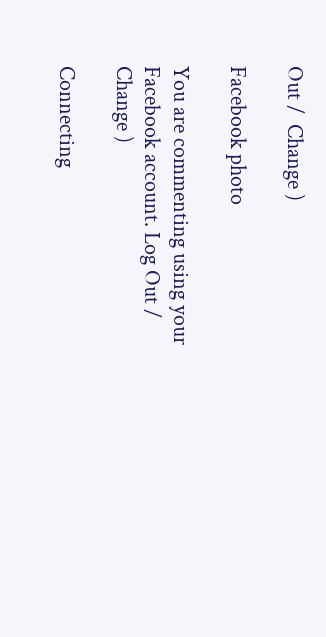Out /  Change )

Facebook photo

You are commenting using your Facebook account. Log Out /  Change )

Connecting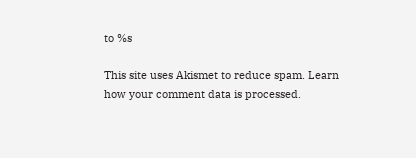to %s

This site uses Akismet to reduce spam. Learn how your comment data is processed.